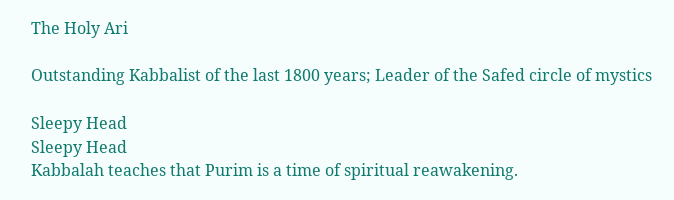The Holy Ari

Outstanding Kabbalist of the last 1800 years; Leader of the Safed circle of mystics

Sleepy Head
Sleepy Head
Kabbalah teaches that Purim is a time of spiritual reawakening.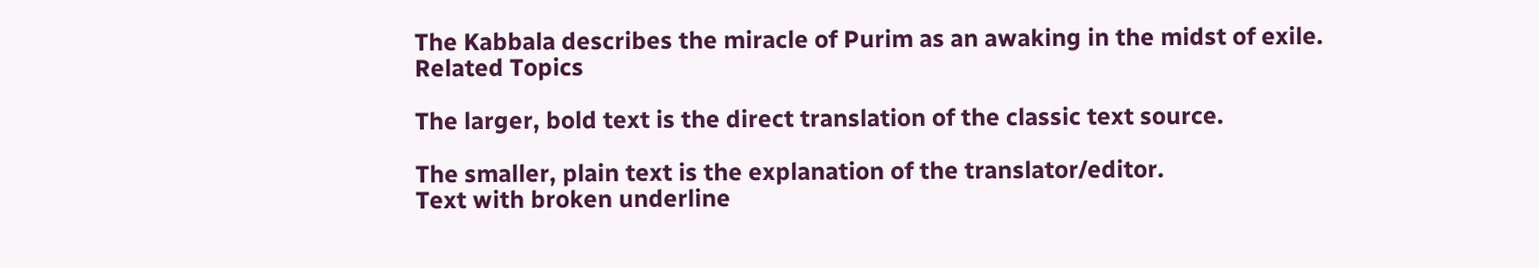The Kabbala describes the miracle of Purim as an awaking in the midst of exile.
Related Topics

The larger, bold text is the direct translation of the classic text source.

The smaller, plain text is the explanation of the translator/editor.
Text with broken underline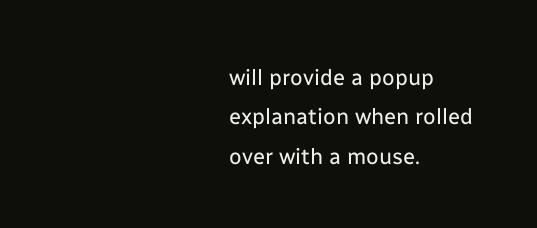will provide a popup explanation when rolled over with a mouse.